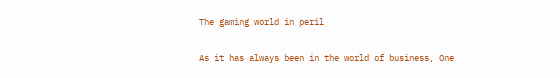The gaming world in peril

As it has always been in the world of business, One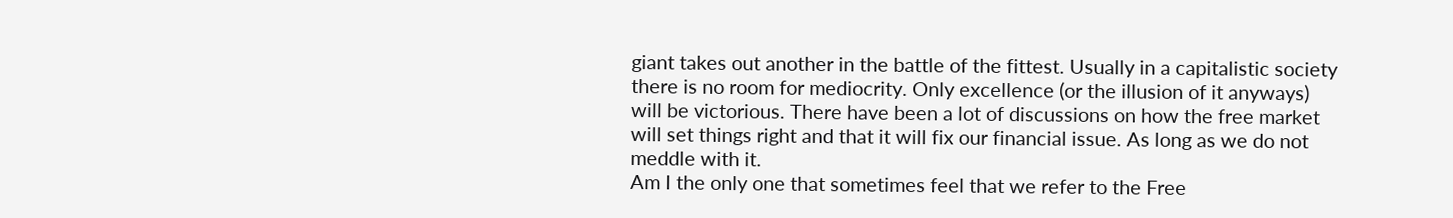giant takes out another in the battle of the fittest. Usually in a capitalistic society there is no room for mediocrity. Only excellence (or the illusion of it anyways) will be victorious. There have been a lot of discussions on how the free market will set things right and that it will fix our financial issue. As long as we do not meddle with it.
Am I the only one that sometimes feel that we refer to the Free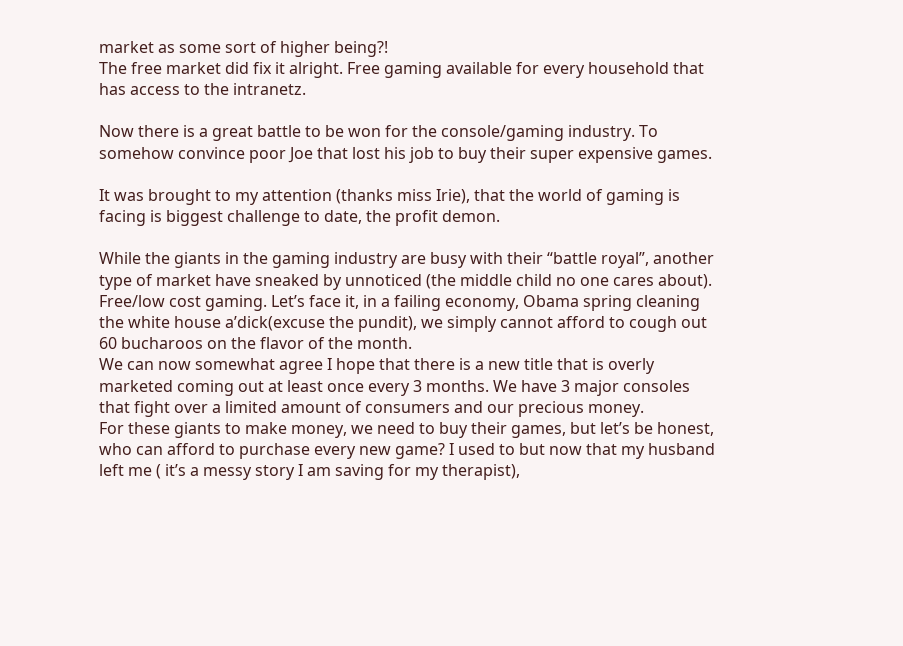market as some sort of higher being?!
The free market did fix it alright. Free gaming available for every household that has access to the intranetz.

Now there is a great battle to be won for the console/gaming industry. To somehow convince poor Joe that lost his job to buy their super expensive games.

It was brought to my attention (thanks miss Irie), that the world of gaming is facing is biggest challenge to date, the profit demon.

While the giants in the gaming industry are busy with their “battle royal”, another type of market have sneaked by unnoticed (the middle child no one cares about).
Free/low cost gaming. Let’s face it, in a failing economy, Obama spring cleaning the white house a’dick(excuse the pundit), we simply cannot afford to cough out 60 bucharoos on the flavor of the month.
We can now somewhat agree I hope that there is a new title that is overly marketed coming out at least once every 3 months. We have 3 major consoles that fight over a limited amount of consumers and our precious money.
For these giants to make money, we need to buy their games, but let’s be honest, who can afford to purchase every new game? I used to but now that my husband left me ( it’s a messy story I am saving for my therapist),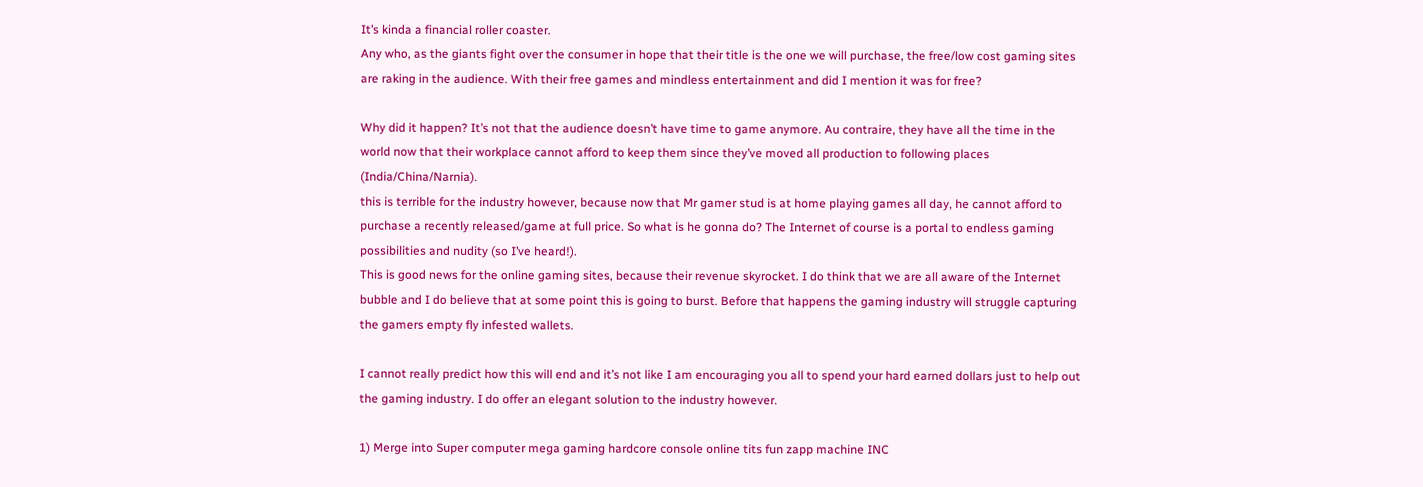It’s kinda a financial roller coaster.
Any who, as the giants fight over the consumer in hope that their title is the one we will purchase, the free/low cost gaming sites are raking in the audience. With their free games and mindless entertainment and did I mention it was for free?

Why did it happen? It’s not that the audience doesn’t have time to game anymore. Au contraire, they have all the time in the world now that their workplace cannot afford to keep them since they’ve moved all production to following places (India/China/Narnia).
this is terrible for the industry however, because now that Mr gamer stud is at home playing games all day, he cannot afford to purchase a recently released/game at full price. So what is he gonna do? The Internet of course is a portal to endless gaming possibilities and nudity (so I’ve heard!).
This is good news for the online gaming sites, because their revenue skyrocket. I do think that we are all aware of the Internet bubble and I do believe that at some point this is going to burst. Before that happens the gaming industry will struggle capturing the gamers empty fly infested wallets.

I cannot really predict how this will end and it’s not like I am encouraging you all to spend your hard earned dollars just to help out the gaming industry. I do offer an elegant solution to the industry however.

1) Merge into Super computer mega gaming hardcore console online tits fun zapp machine INC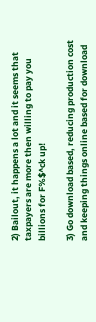2) Bailout, it happens a lot and it seems that taxpayers are more then willing to pay you billions for F%$^ck up!

3) Go download based, reducing production cost and keeping things online based for download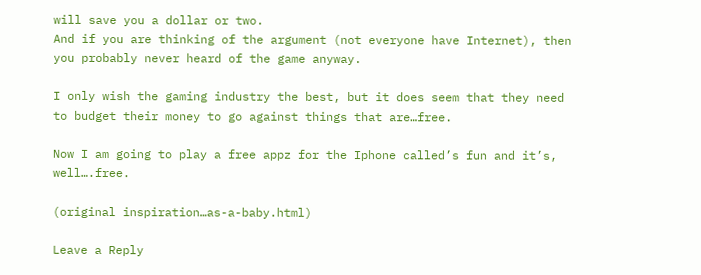will save you a dollar or two.
And if you are thinking of the argument (not everyone have Internet), then you probably never heard of the game anyway.

I only wish the gaming industry the best, but it does seem that they need to budget their money to go against things that are…free.

Now I am going to play a free appz for the Iphone called’s fun and it’s, well….free.

(original inspiration…as-a-baby.html)

Leave a Reply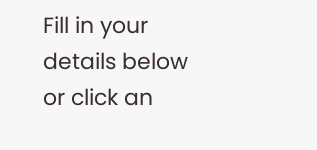Fill in your details below or click an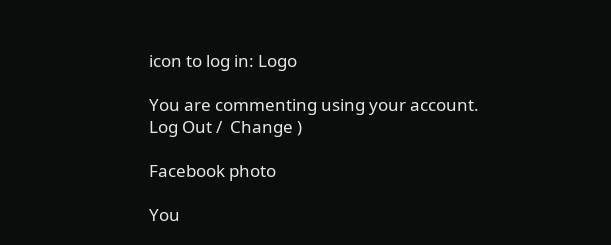icon to log in: Logo

You are commenting using your account. Log Out /  Change )

Facebook photo

You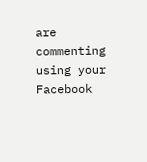are commenting using your Facebook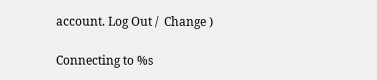account. Log Out /  Change )

Connecting to %s